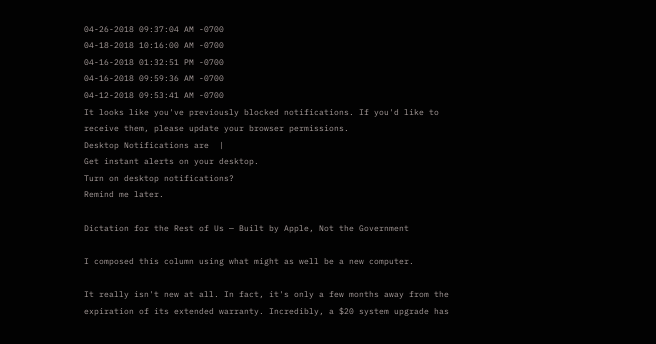04-26-2018 09:37:04 AM -0700
04-18-2018 10:16:00 AM -0700
04-16-2018 01:32:51 PM -0700
04-16-2018 09:59:36 AM -0700
04-12-2018 09:53:41 AM -0700
It looks like you've previously blocked notifications. If you'd like to receive them, please update your browser permissions.
Desktop Notifications are  |
Get instant alerts on your desktop.
Turn on desktop notifications?
Remind me later.

Dictation for the Rest of Us — Built by Apple, Not the Government

I composed this column using what might as well be a new computer.

It really isn't new at all. In fact, it's only a few months away from the expiration of its extended warranty. Incredibly, a $20 system upgrade has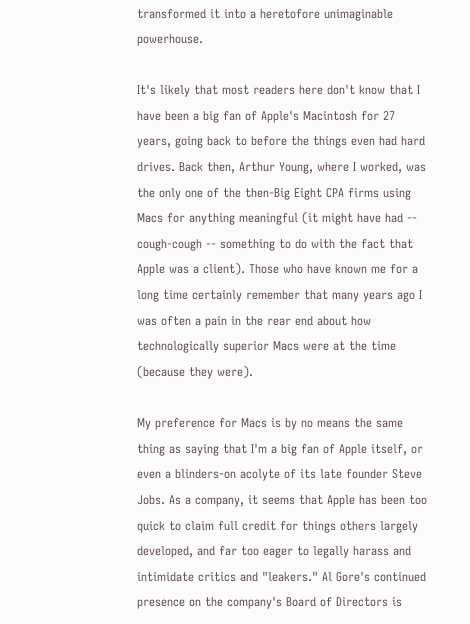transformed it into a heretofore unimaginable powerhouse.

It's likely that most readers here don't know that I have been a big fan of Apple's Macintosh for 27 years, going back to before the things even had hard drives. Back then, Arthur Young, where I worked, was the only one of the then-Big Eight CPA firms using Macs for anything meaningful (it might have had -- cough-cough -- something to do with the fact that Apple was a client). Those who have known me for a long time certainly remember that many years ago I was often a pain in the rear end about how technologically superior Macs were at the time (because they were).

My preference for Macs is by no means the same thing as saying that I'm a big fan of Apple itself, or even a blinders-on acolyte of its late founder Steve Jobs. As a company, it seems that Apple has been too quick to claim full credit for things others largely developed, and far too eager to legally harass and intimidate critics and "leakers." Al Gore's continued presence on the company's Board of Directors is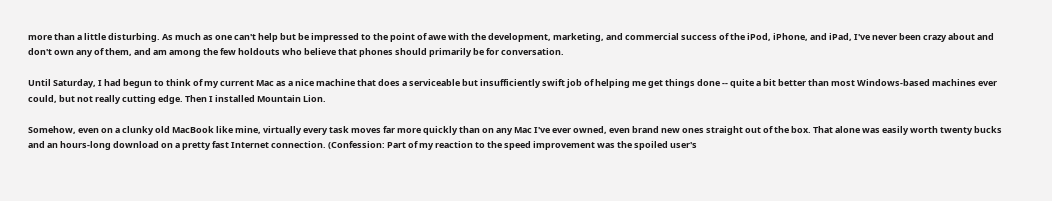more than a little disturbing. As much as one can't help but be impressed to the point of awe with the development, marketing, and commercial success of the iPod, iPhone, and iPad, I've never been crazy about and don't own any of them, and am among the few holdouts who believe that phones should primarily be for conversation.

Until Saturday, I had begun to think of my current Mac as a nice machine that does a serviceable but insufficiently swift job of helping me get things done -- quite a bit better than most Windows-based machines ever could, but not really cutting edge. Then I installed Mountain Lion.

Somehow, even on a clunky old MacBook like mine, virtually every task moves far more quickly than on any Mac I've ever owned, even brand new ones straight out of the box. That alone was easily worth twenty bucks and an hours-long download on a pretty fast Internet connection. (Confession: Part of my reaction to the speed improvement was the spoiled user's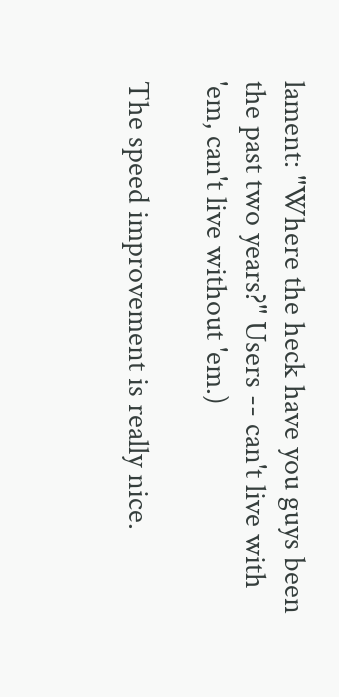lament: "Where the heck have you guys been the past two years?" Users -- can't live with 'em, can't live without 'em.)

The speed improvement is really nice.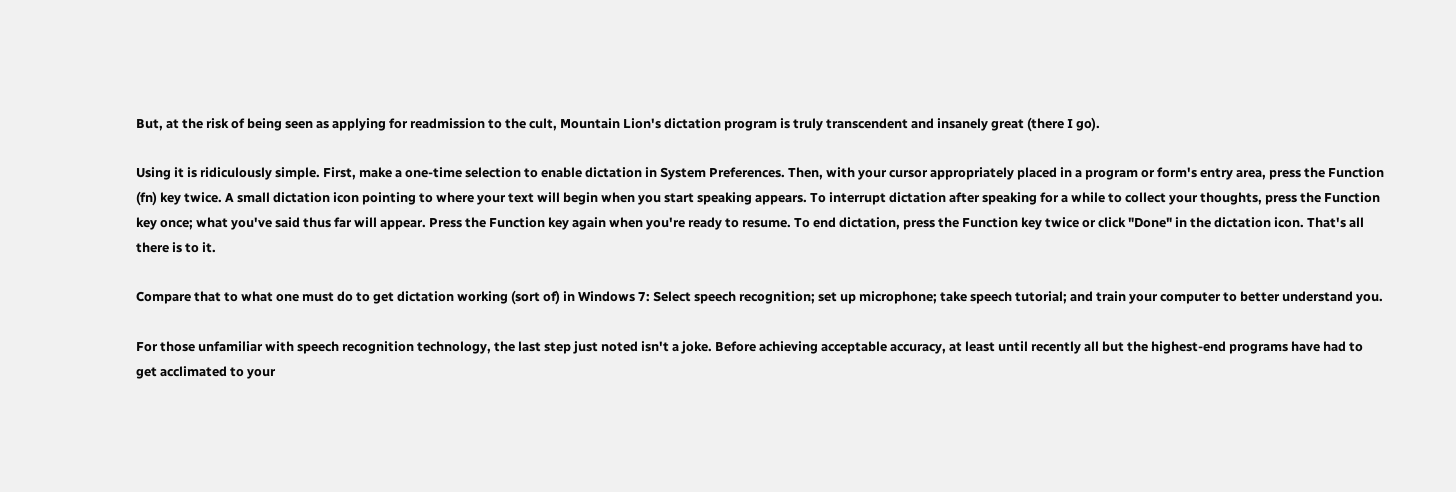But, at the risk of being seen as applying for readmission to the cult, Mountain Lion's dictation program is truly transcendent and insanely great (there I go).

Using it is ridiculously simple. First, make a one-time selection to enable dictation in System Preferences. Then, with your cursor appropriately placed in a program or form's entry area, press the Function (fn) key twice. A small dictation icon pointing to where your text will begin when you start speaking appears. To interrupt dictation after speaking for a while to collect your thoughts, press the Function key once; what you've said thus far will appear. Press the Function key again when you're ready to resume. To end dictation, press the Function key twice or click "Done" in the dictation icon. That's all there is to it.

Compare that to what one must do to get dictation working (sort of) in Windows 7: Select speech recognition; set up microphone; take speech tutorial; and train your computer to better understand you.

For those unfamiliar with speech recognition technology, the last step just noted isn't a joke. Before achieving acceptable accuracy, at least until recently all but the highest-end programs have had to get acclimated to your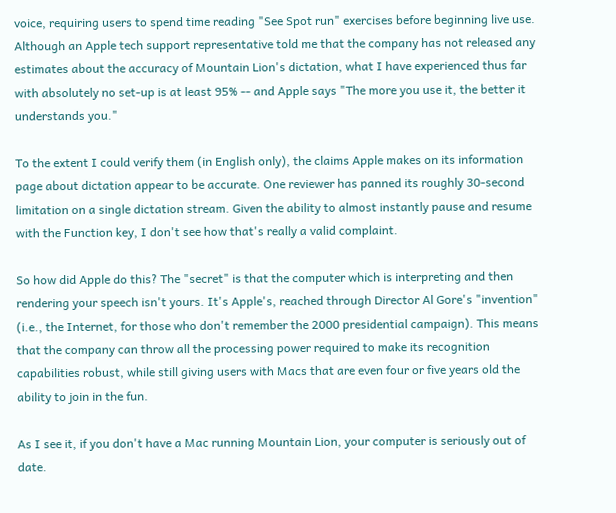voice, requiring users to spend time reading "See Spot run" exercises before beginning live use. Although an Apple tech support representative told me that the company has not released any estimates about the accuracy of Mountain Lion's dictation, what I have experienced thus far with absolutely no set-up is at least 95% -- and Apple says "The more you use it, the better it understands you."

To the extent I could verify them (in English only), the claims Apple makes on its information page about dictation appear to be accurate. One reviewer has panned its roughly 30-second limitation on a single dictation stream. Given the ability to almost instantly pause and resume with the Function key, I don't see how that's really a valid complaint.

So how did Apple do this? The "secret" is that the computer which is interpreting and then rendering your speech isn't yours. It's Apple's, reached through Director Al Gore's "invention" (i.e., the Internet, for those who don't remember the 2000 presidential campaign). This means that the company can throw all the processing power required to make its recognition capabilities robust, while still giving users with Macs that are even four or five years old the ability to join in the fun.

As I see it, if you don't have a Mac running Mountain Lion, your computer is seriously out of date.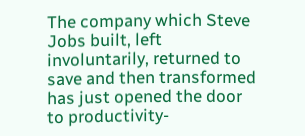The company which Steve Jobs built, left involuntarily, returned to save and then transformed has just opened the door to productivity-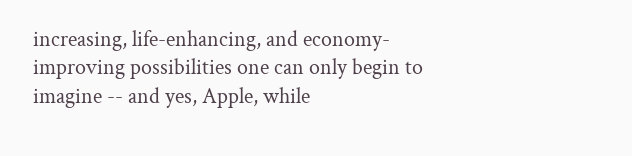increasing, life-enhancing, and economy-improving possibilities one can only begin to imagine -- and yes, Apple, while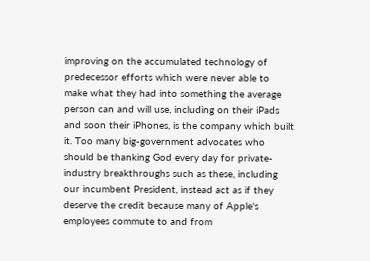improving on the accumulated technology of predecessor efforts which were never able to make what they had into something the average person can and will use, including on their iPads and soon their iPhones, is the company which built it. Too many big-government advocates who should be thanking God every day for private-industry breakthroughs such as these, including our incumbent President, instead act as if they deserve the credit because many of Apple's employees commute to and from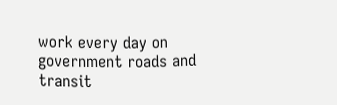work every day on government roads and transit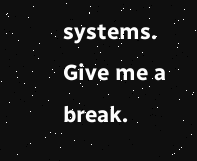systems. Give me a break.